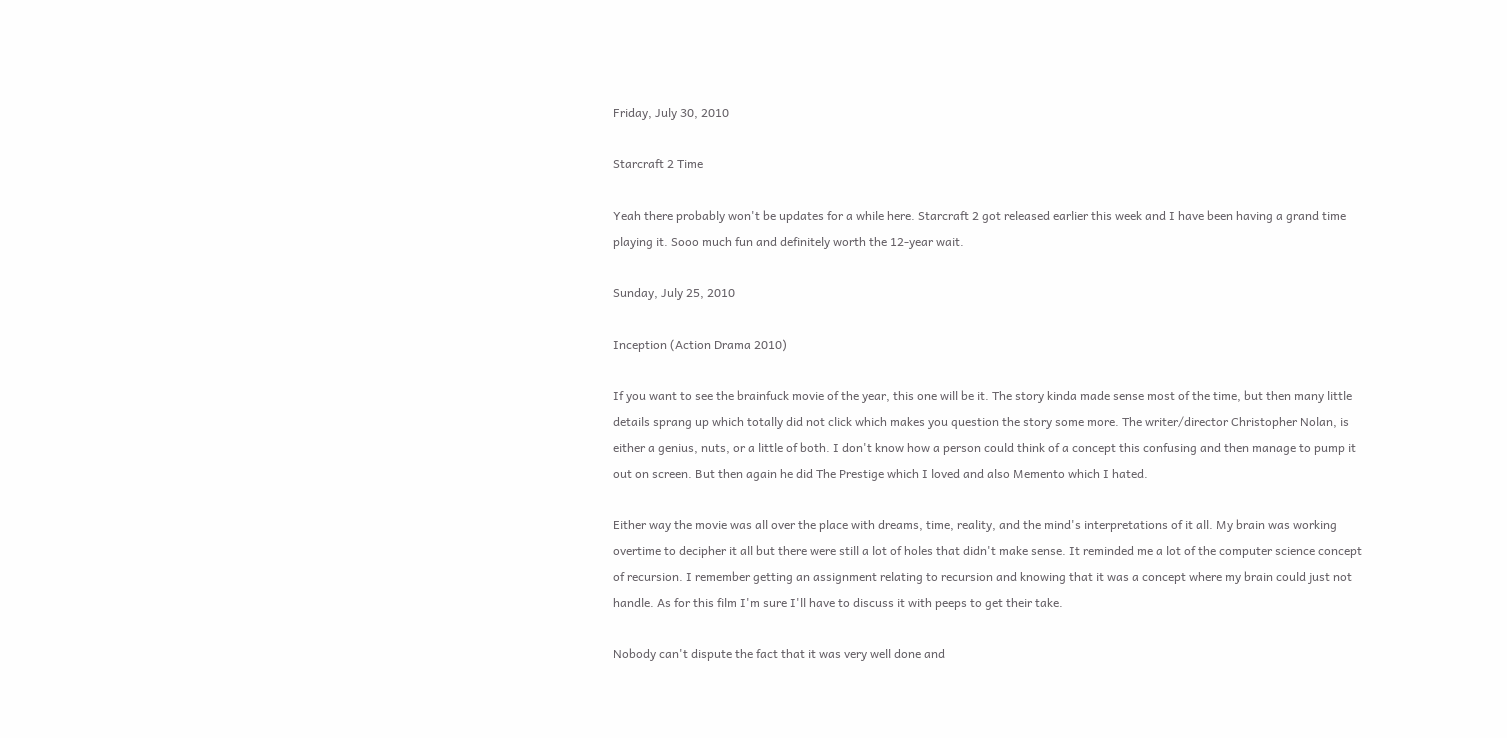Friday, July 30, 2010

Starcraft 2 Time

Yeah there probably won't be updates for a while here. Starcraft 2 got released earlier this week and I have been having a grand time playing it. Sooo much fun and definitely worth the 12-year wait.

Sunday, July 25, 2010

Inception (Action Drama 2010)

If you want to see the brainfuck movie of the year, this one will be it. The story kinda made sense most of the time, but then many little details sprang up which totally did not click which makes you question the story some more. The writer/director Christopher Nolan, is either a genius, nuts, or a little of both. I don't know how a person could think of a concept this confusing and then manage to pump it out on screen. But then again he did The Prestige which I loved and also Memento which I hated.

Either way the movie was all over the place with dreams, time, reality, and the mind's interpretations of it all. My brain was working overtime to decipher it all but there were still a lot of holes that didn't make sense. It reminded me a lot of the computer science concept of recursion. I remember getting an assignment relating to recursion and knowing that it was a concept where my brain could just not handle. As for this film I'm sure I'll have to discuss it with peeps to get their take.

Nobody can't dispute the fact that it was very well done and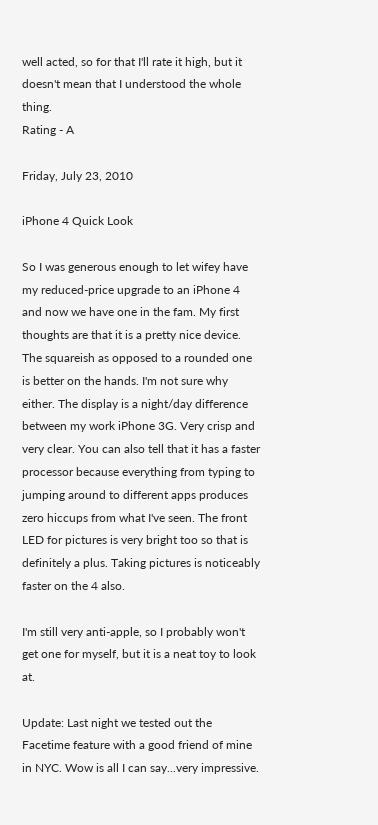well acted, so for that I'll rate it high, but it doesn't mean that I understood the whole thing.
Rating - A

Friday, July 23, 2010

iPhone 4 Quick Look

So I was generous enough to let wifey have my reduced-price upgrade to an iPhone 4 and now we have one in the fam. My first thoughts are that it is a pretty nice device. The squareish as opposed to a rounded one is better on the hands. I'm not sure why either. The display is a night/day difference between my work iPhone 3G. Very crisp and very clear. You can also tell that it has a faster processor because everything from typing to jumping around to different apps produces zero hiccups from what I've seen. The front LED for pictures is very bright too so that is definitely a plus. Taking pictures is noticeably faster on the 4 also.

I'm still very anti-apple, so I probably won't get one for myself, but it is a neat toy to look at.

Update: Last night we tested out the Facetime feature with a good friend of mine in NYC. Wow is all I can say...very impressive.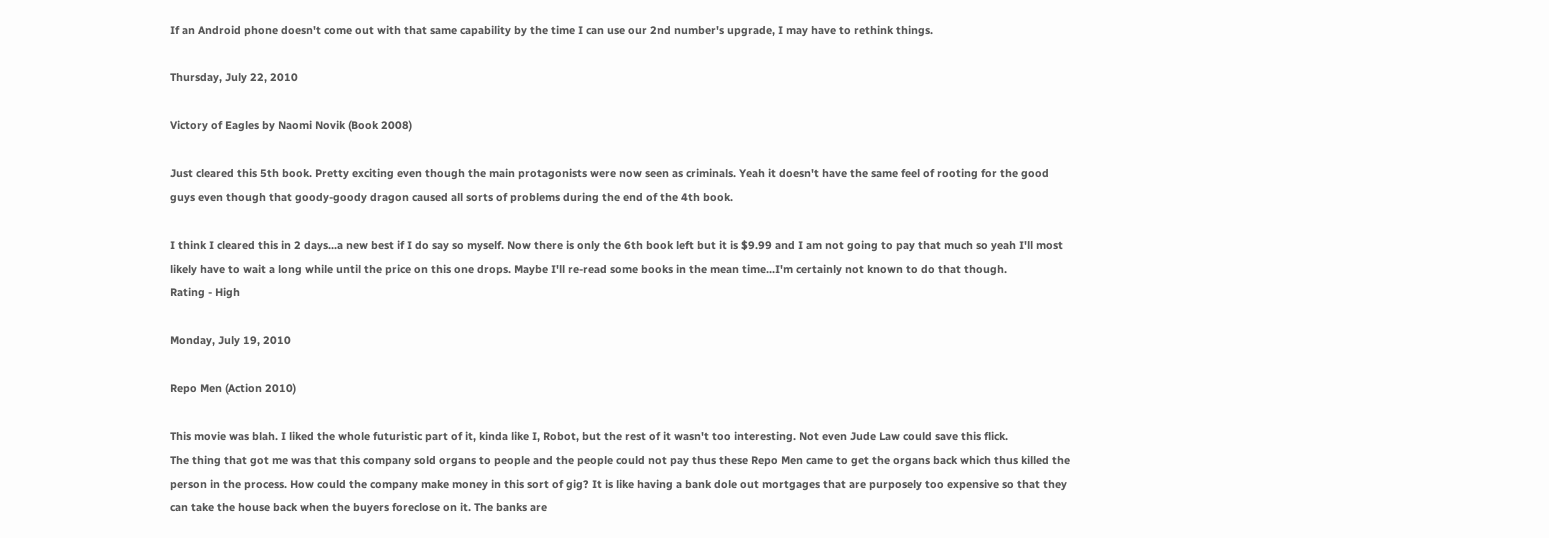If an Android phone doesn't come out with that same capability by the time I can use our 2nd number's upgrade, I may have to rethink things.

Thursday, July 22, 2010

Victory of Eagles by Naomi Novik (Book 2008)

Just cleared this 5th book. Pretty exciting even though the main protagonists were now seen as criminals. Yeah it doesn't have the same feel of rooting for the good guys even though that goody-goody dragon caused all sorts of problems during the end of the 4th book.

I think I cleared this in 2 days...a new best if I do say so myself. Now there is only the 6th book left but it is $9.99 and I am not going to pay that much so yeah I'll most likely have to wait a long while until the price on this one drops. Maybe I'll re-read some books in the mean time...I'm certainly not known to do that though.
Rating - High

Monday, July 19, 2010

Repo Men (Action 2010)

This movie was blah. I liked the whole futuristic part of it, kinda like I, Robot, but the rest of it wasn't too interesting. Not even Jude Law could save this flick.
The thing that got me was that this company sold organs to people and the people could not pay thus these Repo Men came to get the organs back which thus killed the person in the process. How could the company make money in this sort of gig? It is like having a bank dole out mortgages that are purposely too expensive so that they can take the house back when the buyers foreclose on it. The banks are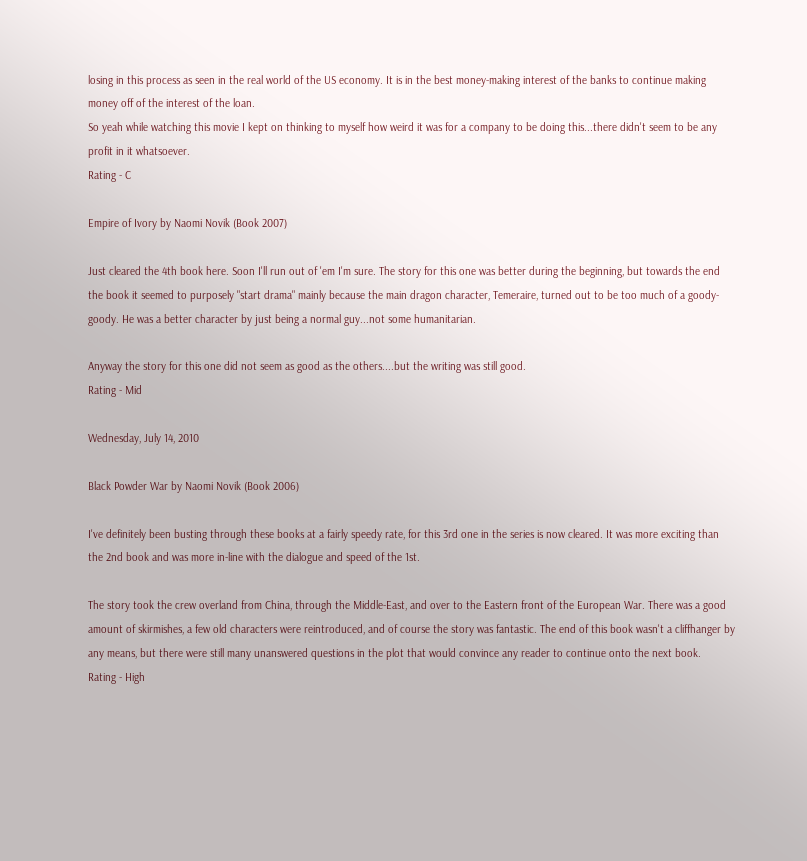losing in this process as seen in the real world of the US economy. It is in the best money-making interest of the banks to continue making money off of the interest of the loan.
So yeah while watching this movie I kept on thinking to myself how weird it was for a company to be doing this...there didn't seem to be any profit in it whatsoever.
Rating - C

Empire of Ivory by Naomi Novik (Book 2007)

Just cleared the 4th book here. Soon I'll run out of 'em I'm sure. The story for this one was better during the beginning, but towards the end the book it seemed to purposely "start drama" mainly because the main dragon character, Temeraire, turned out to be too much of a goody-goody. He was a better character by just being a normal guy...not some humanitarian.

Anyway the story for this one did not seem as good as the others....but the writing was still good.
Rating - Mid

Wednesday, July 14, 2010

Black Powder War by Naomi Novik (Book 2006)

I've definitely been busting through these books at a fairly speedy rate, for this 3rd one in the series is now cleared. It was more exciting than the 2nd book and was more in-line with the dialogue and speed of the 1st.

The story took the crew overland from China, through the Middle-East, and over to the Eastern front of the European War. There was a good amount of skirmishes, a few old characters were reintroduced, and of course the story was fantastic. The end of this book wasn't a cliffhanger by any means, but there were still many unanswered questions in the plot that would convince any reader to continue onto the next book.
Rating - High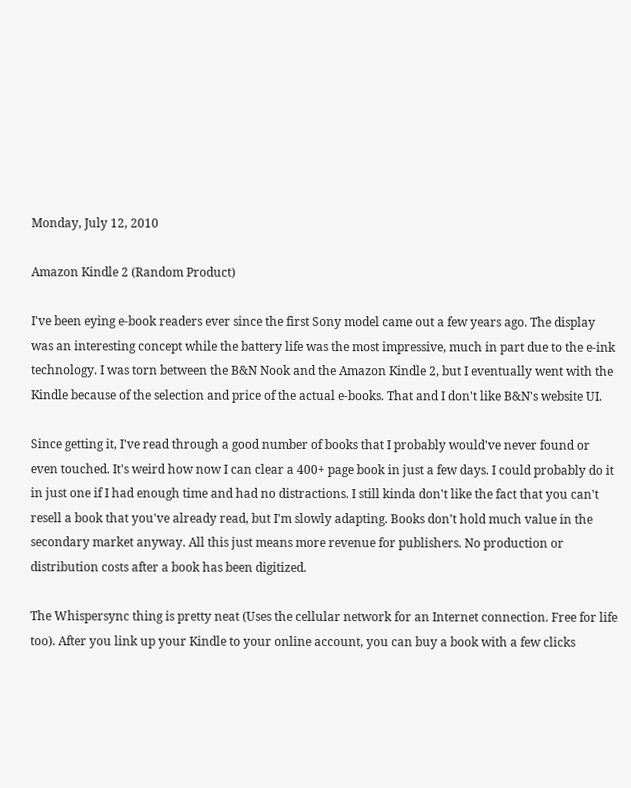Monday, July 12, 2010

Amazon Kindle 2 (Random Product)

I've been eying e-book readers ever since the first Sony model came out a few years ago. The display was an interesting concept while the battery life was the most impressive, much in part due to the e-ink technology. I was torn between the B&N Nook and the Amazon Kindle 2, but I eventually went with the Kindle because of the selection and price of the actual e-books. That and I don't like B&N's website UI.

Since getting it, I've read through a good number of books that I probably would've never found or even touched. It's weird how now I can clear a 400+ page book in just a few days. I could probably do it in just one if I had enough time and had no distractions. I still kinda don't like the fact that you can't resell a book that you've already read, but I'm slowly adapting. Books don't hold much value in the secondary market anyway. All this just means more revenue for publishers. No production or distribution costs after a book has been digitized.

The Whispersync thing is pretty neat (Uses the cellular network for an Internet connection. Free for life too). After you link up your Kindle to your online account, you can buy a book with a few clicks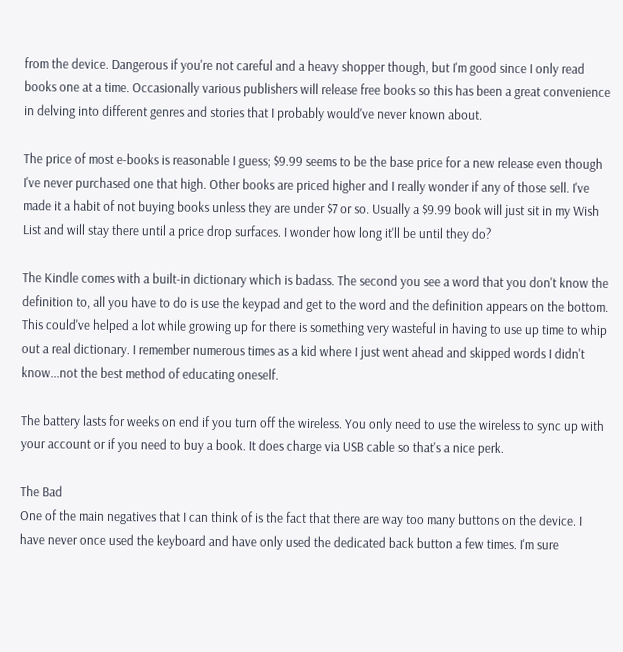from the device. Dangerous if you're not careful and a heavy shopper though, but I'm good since I only read books one at a time. Occasionally various publishers will release free books so this has been a great convenience in delving into different genres and stories that I probably would've never known about.

The price of most e-books is reasonable I guess; $9.99 seems to be the base price for a new release even though I've never purchased one that high. Other books are priced higher and I really wonder if any of those sell. I've made it a habit of not buying books unless they are under $7 or so. Usually a $9.99 book will just sit in my Wish List and will stay there until a price drop surfaces. I wonder how long it'll be until they do?

The Kindle comes with a built-in dictionary which is badass. The second you see a word that you don't know the definition to, all you have to do is use the keypad and get to the word and the definition appears on the bottom. This could've helped a lot while growing up for there is something very wasteful in having to use up time to whip out a real dictionary. I remember numerous times as a kid where I just went ahead and skipped words I didn't know...not the best method of educating oneself.

The battery lasts for weeks on end if you turn off the wireless. You only need to use the wireless to sync up with your account or if you need to buy a book. It does charge via USB cable so that's a nice perk.

The Bad
One of the main negatives that I can think of is the fact that there are way too many buttons on the device. I have never once used the keyboard and have only used the dedicated back button a few times. I'm sure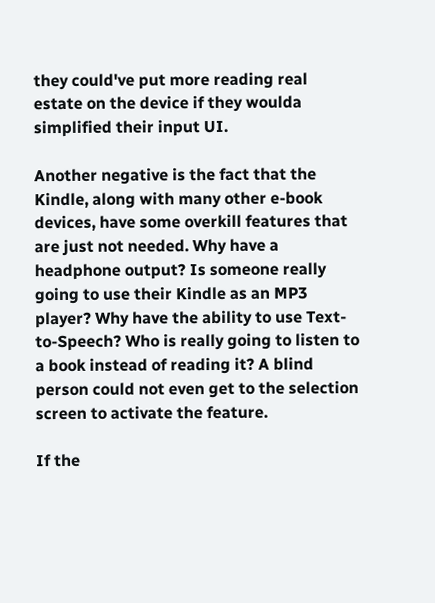they could've put more reading real estate on the device if they woulda simplified their input UI.

Another negative is the fact that the Kindle, along with many other e-book devices, have some overkill features that are just not needed. Why have a headphone output? Is someone really going to use their Kindle as an MP3 player? Why have the ability to use Text-to-Speech? Who is really going to listen to a book instead of reading it? A blind person could not even get to the selection screen to activate the feature.

If the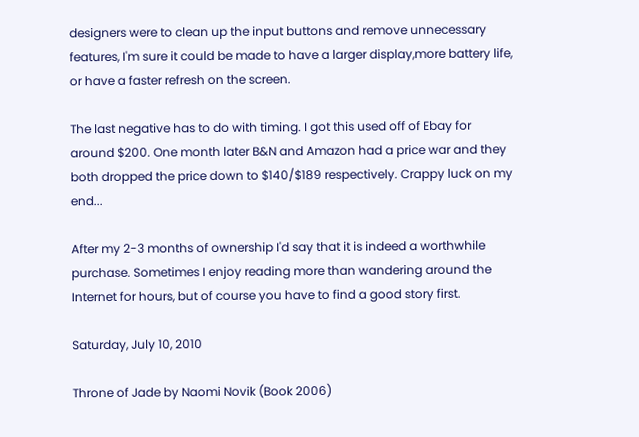designers were to clean up the input buttons and remove unnecessary features, I'm sure it could be made to have a larger display,more battery life, or have a faster refresh on the screen.

The last negative has to do with timing. I got this used off of Ebay for around $200. One month later B&N and Amazon had a price war and they both dropped the price down to $140/$189 respectively. Crappy luck on my end...

After my 2-3 months of ownership I'd say that it is indeed a worthwhile purchase. Sometimes I enjoy reading more than wandering around the Internet for hours, but of course you have to find a good story first.

Saturday, July 10, 2010

Throne of Jade by Naomi Novik (Book 2006)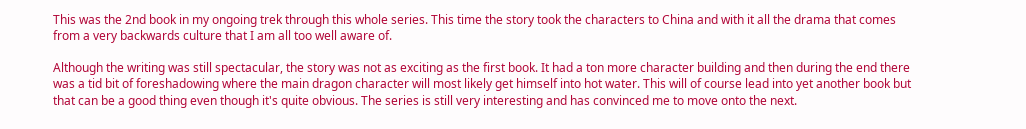This was the 2nd book in my ongoing trek through this whole series. This time the story took the characters to China and with it all the drama that comes from a very backwards culture that I am all too well aware of.

Although the writing was still spectacular, the story was not as exciting as the first book. It had a ton more character building and then during the end there was a tid bit of foreshadowing where the main dragon character will most likely get himself into hot water. This will of course lead into yet another book but that can be a good thing even though it's quite obvious. The series is still very interesting and has convinced me to move onto the next.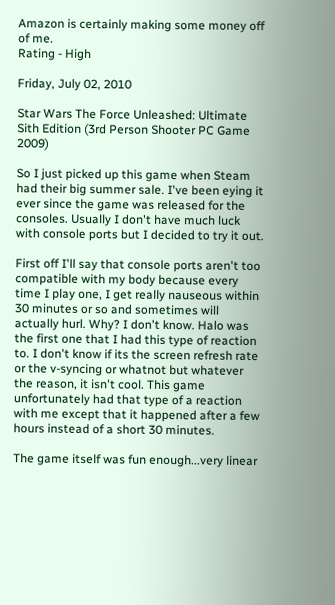Amazon is certainly making some money off of me.
Rating - High

Friday, July 02, 2010

Star Wars The Force Unleashed: Ultimate Sith Edition (3rd Person Shooter PC Game 2009)

So I just picked up this game when Steam had their big summer sale. I've been eying it ever since the game was released for the consoles. Usually I don't have much luck with console ports but I decided to try it out.

First off I'll say that console ports aren't too compatible with my body because every time I play one, I get really nauseous within 30 minutes or so and sometimes will actually hurl. Why? I don't know. Halo was the first one that I had this type of reaction to. I don't know if its the screen refresh rate or the v-syncing or whatnot but whatever the reason, it isn't cool. This game unfortunately had that type of a reaction with me except that it happened after a few hours instead of a short 30 minutes.

The game itself was fun enough...very linear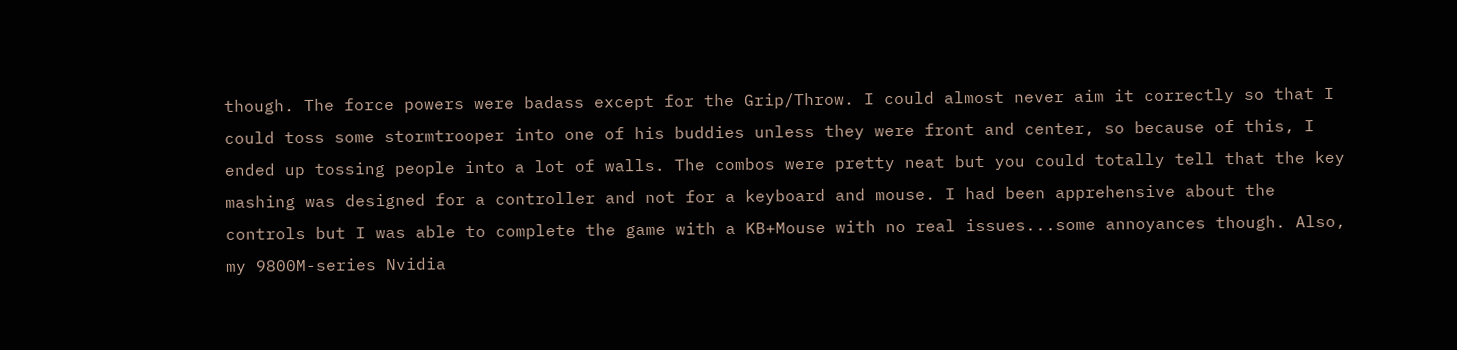though. The force powers were badass except for the Grip/Throw. I could almost never aim it correctly so that I could toss some stormtrooper into one of his buddies unless they were front and center, so because of this, I ended up tossing people into a lot of walls. The combos were pretty neat but you could totally tell that the key mashing was designed for a controller and not for a keyboard and mouse. I had been apprehensive about the controls but I was able to complete the game with a KB+Mouse with no real issues...some annoyances though. Also, my 9800M-series Nvidia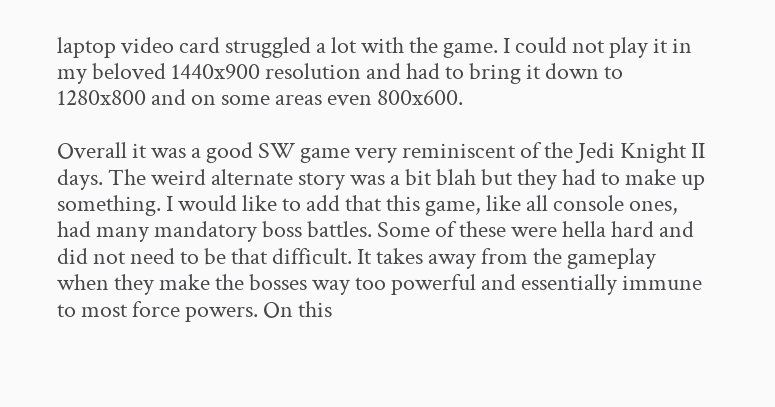laptop video card struggled a lot with the game. I could not play it in my beloved 1440x900 resolution and had to bring it down to 1280x800 and on some areas even 800x600.

Overall it was a good SW game very reminiscent of the Jedi Knight II days. The weird alternate story was a bit blah but they had to make up something. I would like to add that this game, like all console ones, had many mandatory boss battles. Some of these were hella hard and did not need to be that difficult. It takes away from the gameplay when they make the bosses way too powerful and essentially immune to most force powers. On this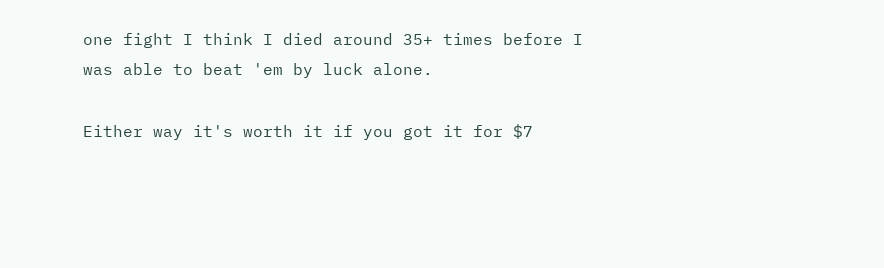one fight I think I died around 35+ times before I was able to beat 'em by luck alone.

Either way it's worth it if you got it for $7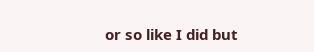or so like I did but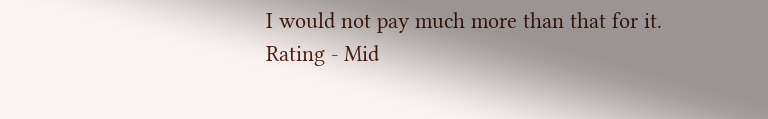I would not pay much more than that for it.
Rating - Mid